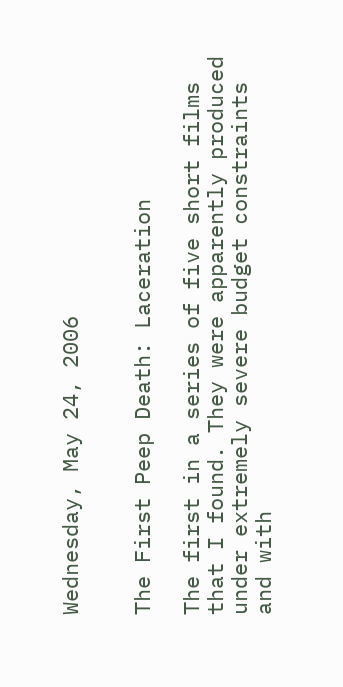Wednesday, May 24, 2006


The First Peep Death: Laceration

The first in a series of five short films that I found. They were apparently produced under extremely severe budget constraints and with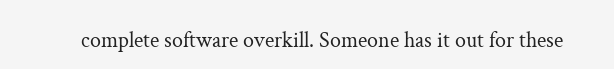complete software overkill. Someone has it out for these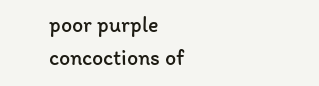poor purple concoctions of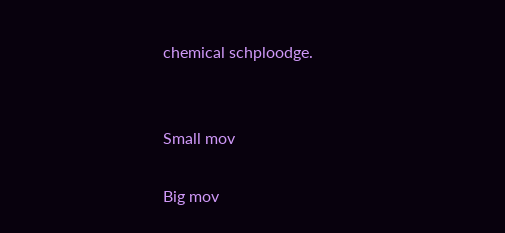chemical schploodge.


Small mov

Big mov